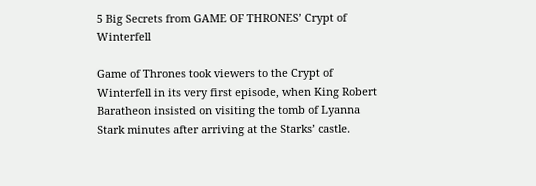5 Big Secrets from GAME OF THRONES’ Crypt of Winterfell

Game of Thrones took viewers to the Crypt of Winterfell in its very first episode, when King Robert Baratheon insisted on visiting the tomb of Lyanna Stark minutes after arriving at the Starks’ castle.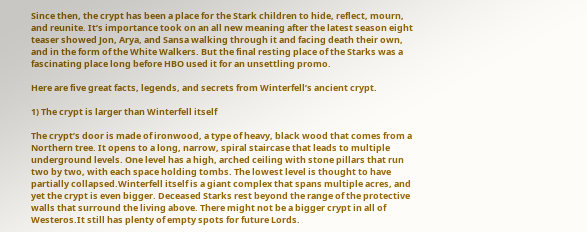Since then, the crypt has been a place for the Stark children to hide, reflect, mourn, and reunite. It’s importance took on an all new meaning after the latest season eight teaser showed Jon, Arya, and Sansa walking through it and facing death their own, and in the form of the White Walkers. But the final resting place of the Starks was a fascinating place long before HBO used it for an unsettling promo.

Here are five great facts, legends, and secrets from Winterfell’s ancient crypt.

1) The crypt is larger than Winterfell itself

The crypt’s door is made of ironwood, a type of heavy, black wood that comes from a Northern tree. It opens to a long, narrow, spiral staircase that leads to multiple underground levels. One level has a high, arched ceiling with stone pillars that run two by two, with each space holding tombs. The lowest level is thought to have partially collapsed.Winterfell itself is a giant complex that spans multiple acres, and yet the crypt is even bigger. Deceased Starks rest beyond the range of the protective walls that surround the living above. There might not be a bigger crypt in all of Westeros.It still has plenty of empty spots for future Lords.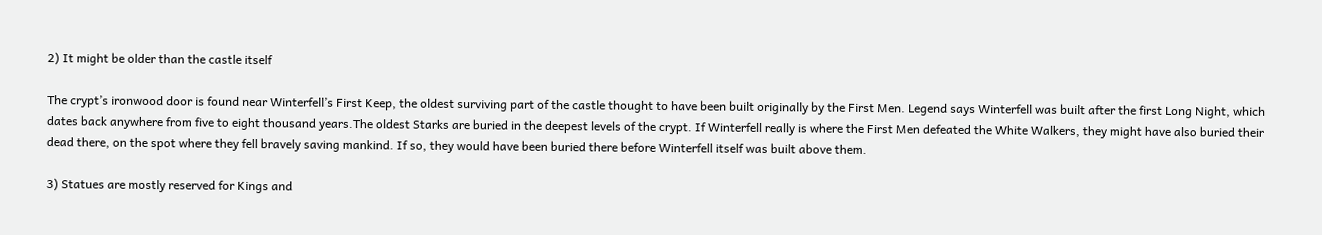2) It might be older than the castle itself

The crypt’s ironwood door is found near Winterfell’s First Keep, the oldest surviving part of the castle thought to have been built originally by the First Men. Legend says Winterfell was built after the first Long Night, which dates back anywhere from five to eight thousand years.The oldest Starks are buried in the deepest levels of the crypt. If Winterfell really is where the First Men defeated the White Walkers, they might have also buried their dead there, on the spot where they fell bravely saving mankind. If so, they would have been buried there before Winterfell itself was built above them.

3) Statues are mostly reserved for Kings and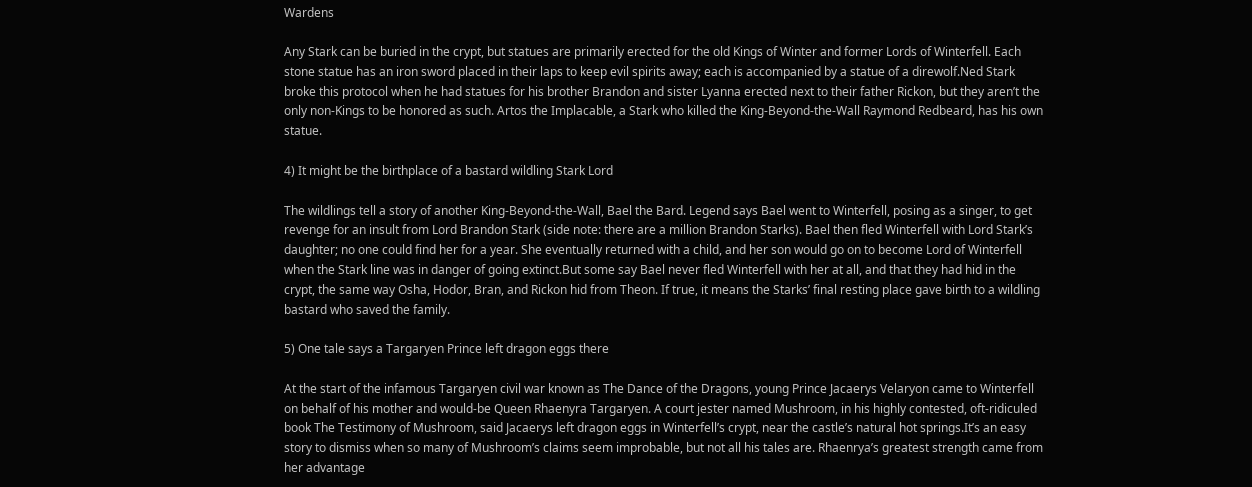Wardens

Any Stark can be buried in the crypt, but statues are primarily erected for the old Kings of Winter and former Lords of Winterfell. Each stone statue has an iron sword placed in their laps to keep evil spirits away; each is accompanied by a statue of a direwolf.Ned Stark broke this protocol when he had statues for his brother Brandon and sister Lyanna erected next to their father Rickon, but they aren’t the only non-Kings to be honored as such. Artos the Implacable, a Stark who killed the King-Beyond-the-Wall Raymond Redbeard, has his own statue.

4) It might be the birthplace of a bastard wildling Stark Lord

The wildlings tell a story of another King-Beyond-the-Wall, Bael the Bard. Legend says Bael went to Winterfell, posing as a singer, to get revenge for an insult from Lord Brandon Stark (side note: there are a million Brandon Starks). Bael then fled Winterfell with Lord Stark’s daughter; no one could find her for a year. She eventually returned with a child, and her son would go on to become Lord of Winterfell when the Stark line was in danger of going extinct.But some say Bael never fled Winterfell with her at all, and that they had hid in the crypt, the same way Osha, Hodor, Bran, and Rickon hid from Theon. If true, it means the Starks’ final resting place gave birth to a wildling bastard who saved the family.

5) One tale says a Targaryen Prince left dragon eggs there

At the start of the infamous Targaryen civil war known as The Dance of the Dragons, young Prince Jacaerys Velaryon came to Winterfell on behalf of his mother and would-be Queen Rhaenyra Targaryen. A court jester named Mushroom, in his highly contested, oft-ridiculed book The Testimony of Mushroom, said Jacaerys left dragon eggs in Winterfell’s crypt, near the castle’s natural hot springs.It’s an easy story to dismiss when so many of Mushroom’s claims seem improbable, but not all his tales are. Rhaenrya’s greatest strength came from her advantage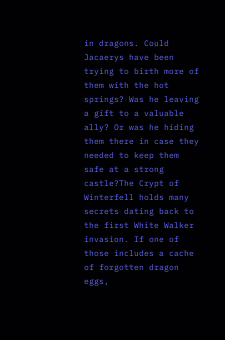in dragons. Could Jacaerys have been trying to birth more of them with the hot springs? Was he leaving a gift to a valuable ally? Or was he hiding them there in case they needed to keep them safe at a strong castle?The Crypt of Winterfell holds many secrets dating back to the first White Walker invasion. If one of those includes a cache of forgotten dragon eggs,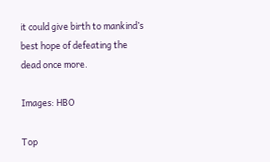it could give birth to mankind’s best hope of defeating the dead once more.

Images: HBO

Top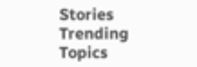Stories
Trending Topics